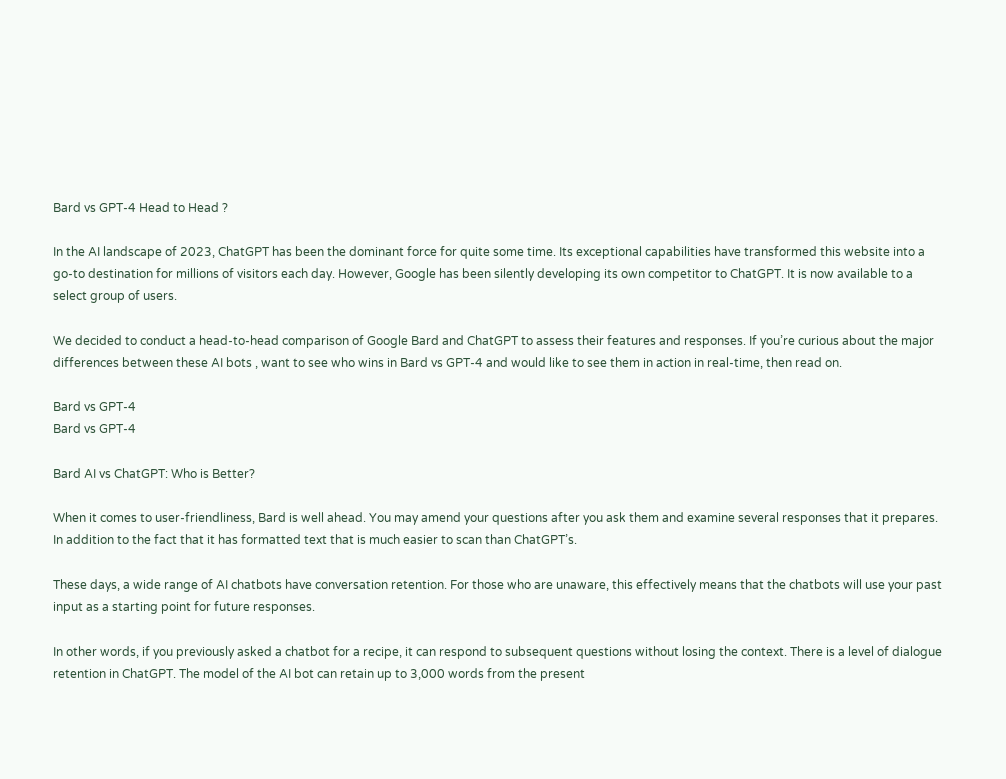Bard vs GPT-4 Head to Head ?

In the AI landscape of 2023, ChatGPT has been the dominant force for quite some time. Its exceptional capabilities have transformed this website into a go-to destination for millions of visitors each day. However, Google has been silently developing its own competitor to ChatGPT. It is now available to a select group of users.

We decided to conduct a head-to-head comparison of Google Bard and ChatGPT to assess their features and responses. If you’re curious about the major differences between these AI bots , want to see who wins in Bard vs GPT-4 and would like to see them in action in real-time, then read on.

Bard vs GPT-4
Bard vs GPT-4

Bard AI vs ChatGPT: Who is Better?

When it comes to user-friendliness, Bard is well ahead. You may amend your questions after you ask them and examine several responses that it prepares. In addition to the fact that it has formatted text that is much easier to scan than ChatGPT’s.

These days, a wide range of AI chatbots have conversation retention. For those who are unaware, this effectively means that the chatbots will use your past input as a starting point for future responses.

In other words, if you previously asked a chatbot for a recipe, it can respond to subsequent questions without losing the context. There is a level of dialogue retention in ChatGPT. The model of the AI bot can retain up to 3,000 words from the present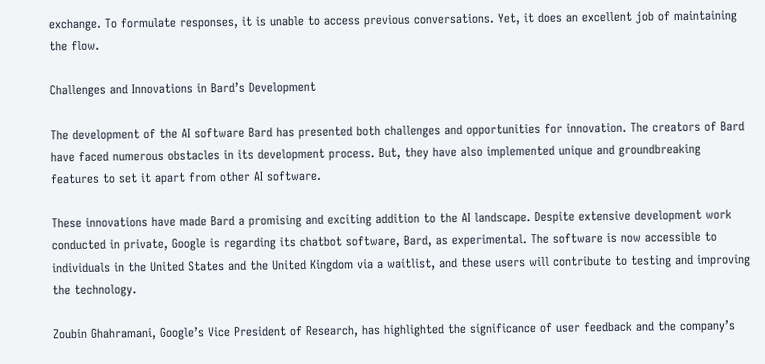exchange. To formulate responses, it is unable to access previous conversations. Yet, it does an excellent job of maintaining the flow.

Challenges and Innovations in Bard’s Development

The development of the AI software Bard has presented both challenges and opportunities for innovation. The creators of Bard have faced numerous obstacles in its development process. But, they have also implemented unique and groundbreaking features to set it apart from other AI software.

These innovations have made Bard a promising and exciting addition to the AI landscape. Despite extensive development work conducted in private, Google is regarding its chatbot software, Bard, as experimental. The software is now accessible to individuals in the United States and the United Kingdom via a waitlist, and these users will contribute to testing and improving the technology.

Zoubin Ghahramani, Google’s Vice President of Research, has highlighted the significance of user feedback and the company’s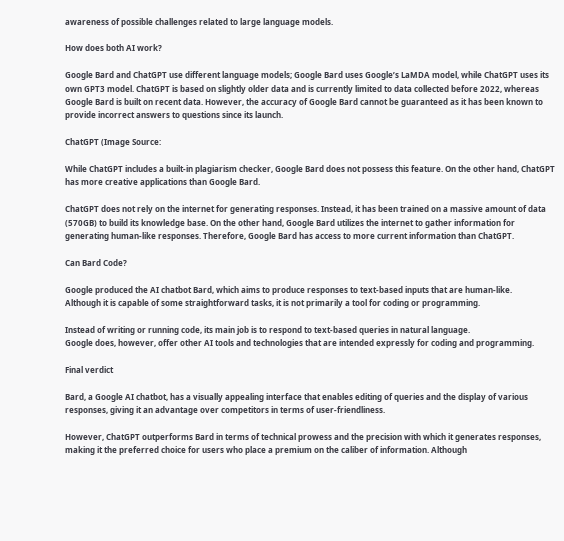awareness of possible challenges related to large language models.

How does both AI work?

Google Bard and ChatGPT use different language models; Google Bard uses Google’s LaMDA model, while ChatGPT uses its own GPT3 model. ChatGPT is based on slightly older data and is currently limited to data collected before 2022, whereas Google Bard is built on recent data. However, the accuracy of Google Bard cannot be guaranteed as it has been known to provide incorrect answers to questions since its launch.

ChatGPT (Image Source:

While ChatGPT includes a built-in plagiarism checker, Google Bard does not possess this feature. On the other hand, ChatGPT has more creative applications than Google Bard.

ChatGPT does not rely on the internet for generating responses. Instead, it has been trained on a massive amount of data (570GB) to build its knowledge base. On the other hand, Google Bard utilizes the internet to gather information for generating human-like responses. Therefore, Google Bard has access to more current information than ChatGPT.

Can Bard Code?

Google produced the AI chatbot Bard, which aims to produce responses to text-based inputs that are human-like.
Although it is capable of some straightforward tasks, it is not primarily a tool for coding or programming.

Instead of writing or running code, its main job is to respond to text-based queries in natural language.
Google does, however, offer other AI tools and technologies that are intended expressly for coding and programming.

Final verdict

Bard, a Google AI chatbot, has a visually appealing interface that enables editing of queries and the display of various responses, giving it an advantage over competitors in terms of user-friendliness.

However, ChatGPT outperforms Bard in terms of technical prowess and the precision with which it generates responses, making it the preferred choice for users who place a premium on the caliber of information. Although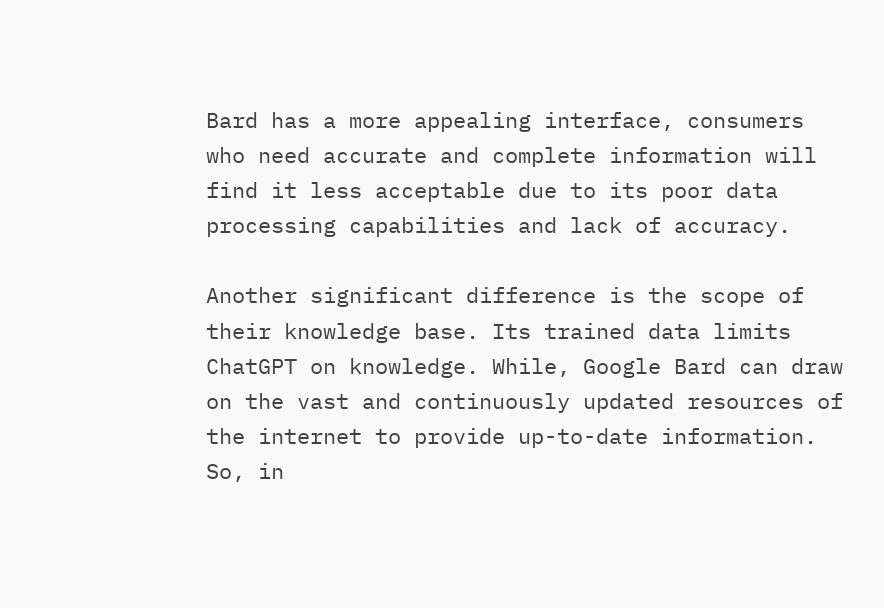Bard has a more appealing interface, consumers who need accurate and complete information will find it less acceptable due to its poor data processing capabilities and lack of accuracy.

Another significant difference is the scope of their knowledge base. Its trained data limits ChatGPT on knowledge. While, Google Bard can draw on the vast and continuously updated resources of the internet to provide up-to-date information. So, in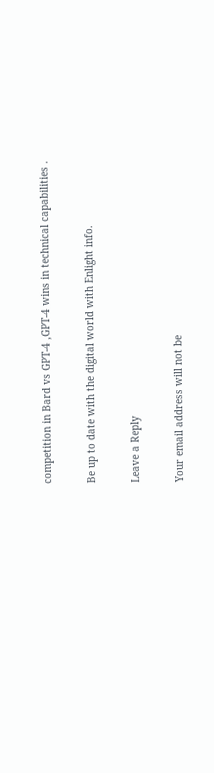competition in Bard vs GPT-4 ,GPT-4 wins in technical capabilities .

Be up to date with the digital world with Enlight info.

Leave a Reply

Your email address will not be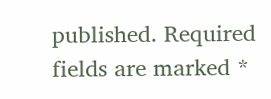published. Required fields are marked *